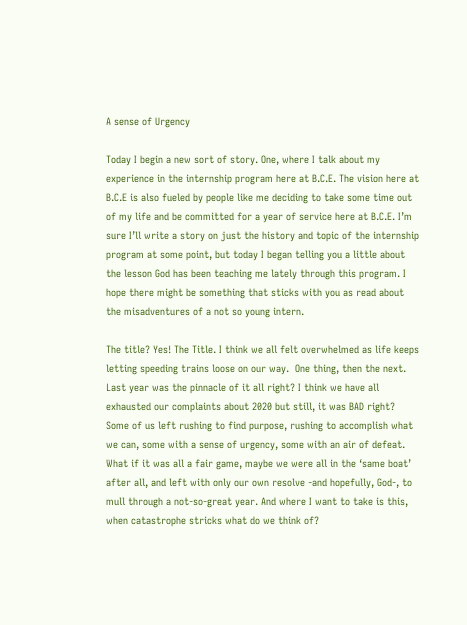A sense of Urgency

Today I begin a new sort of story. One, where I talk about my experience in the internship program here at B.C.E. The vision here at B.C.E is also fueled by people like me deciding to take some time out of my life and be committed for a year of service here at B.C.E. I’m sure I’ll write a story on just the history and topic of the internship program at some point, but today I began telling you a little about the lesson God has been teaching me lately through this program. I hope there might be something that sticks with you as read about the misadventures of a not so young intern.

The title? Yes! The Title. I think we all felt overwhelmed as life keeps letting speeding trains loose on our way.  One thing, then the next. Last year was the pinnacle of it all right? I think we have all exhausted our complaints about 2020 but still, it was BAD right? Some of us left rushing to find purpose, rushing to accomplish what we can, some with a sense of urgency, some with an air of defeat. What if it was all a fair game, maybe we were all in the ‘same boat’ after all, and left with only our own resolve -and hopefully, God-, to mull through a not-so-great year. And where I want to take is this, when catastrophe stricks what do we think of?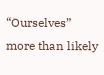“Ourselves” more than likely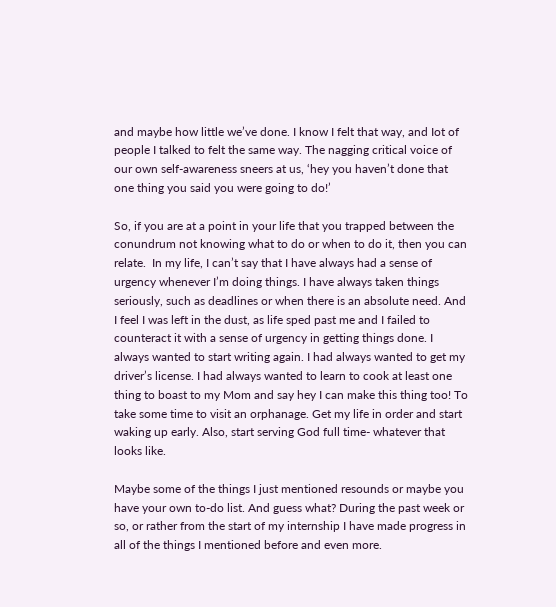and maybe how little we’ve done. I know I felt that way, and Iot of people I talked to felt the same way. The nagging critical voice of our own self-awareness sneers at us, ‘hey you haven’t done that one thing you said you were going to do!’

So, if you are at a point in your life that you trapped between the conundrum not knowing what to do or when to do it, then you can relate.  In my life, I can’t say that I have always had a sense of urgency whenever I’m doing things. I have always taken things seriously, such as deadlines or when there is an absolute need. And I feel I was left in the dust, as life sped past me and I failed to counteract it with a sense of urgency in getting things done. I always wanted to start writing again. I had always wanted to get my driver’s license. I had always wanted to learn to cook at least one thing to boast to my Mom and say hey I can make this thing too! To take some time to visit an orphanage. Get my life in order and start waking up early. Also, start serving God full time- whatever that looks like.

Maybe some of the things I just mentioned resounds or maybe you have your own to-do list. And guess what? During the past week or so, or rather from the start of my internship I have made progress in all of the things I mentioned before and even more.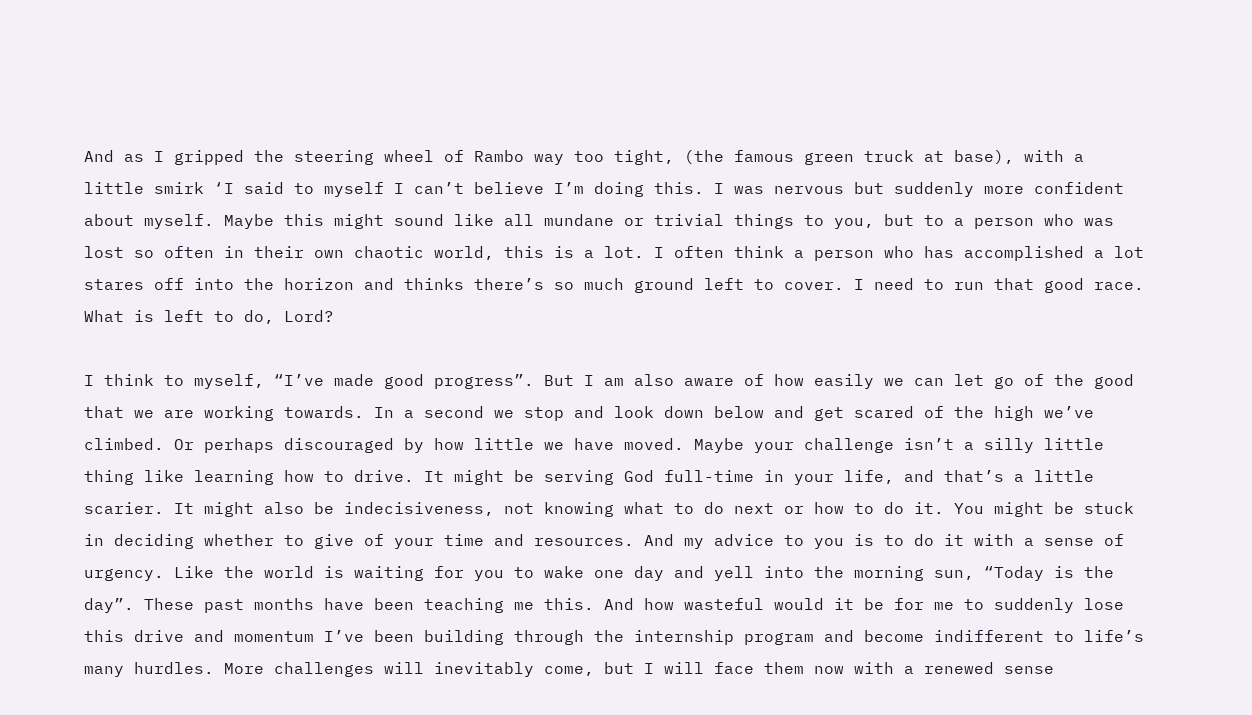And as I gripped the steering wheel of Rambo way too tight, (the famous green truck at base), with a little smirk ‘I said to myself I can’t believe I’m doing this. I was nervous but suddenly more confident about myself. Maybe this might sound like all mundane or trivial things to you, but to a person who was lost so often in their own chaotic world, this is a lot. I often think a person who has accomplished a lot stares off into the horizon and thinks there’s so much ground left to cover. I need to run that good race. What is left to do, Lord?

I think to myself, “I’ve made good progress”. But I am also aware of how easily we can let go of the good that we are working towards. In a second we stop and look down below and get scared of the high we’ve climbed. Or perhaps discouraged by how little we have moved. Maybe your challenge isn’t a silly little thing like learning how to drive. It might be serving God full-time in your life, and that’s a little scarier. It might also be indecisiveness, not knowing what to do next or how to do it. You might be stuck in deciding whether to give of your time and resources. And my advice to you is to do it with a sense of urgency. Like the world is waiting for you to wake one day and yell into the morning sun, “Today is the day”. These past months have been teaching me this. And how wasteful would it be for me to suddenly lose this drive and momentum I’ve been building through the internship program and become indifferent to life’s many hurdles. More challenges will inevitably come, but I will face them now with a renewed sense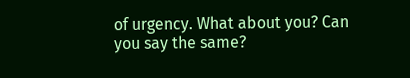of urgency. What about you? Can you say the same?